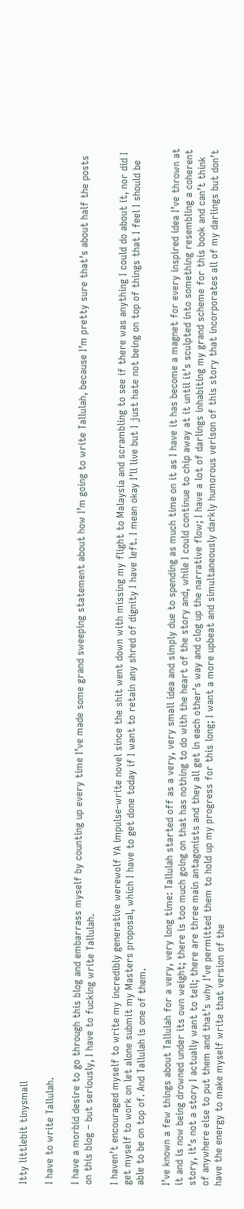Itty littlebit tinysmall

I have to write Tallulah.

I have a morbid desire to go through this blog and embarrass myself by counting up every time I’ve made some grand sweeping statement about how I’m going to write Tallulah, because I’m pretty sure that’s about half the posts on this blog – but seriously, I have to fucking write Tallulah.

I haven’t encouraged myself to write my incredibly generative werewolf YA impulse-write novel since the shit went down with missing my flight to Malaysia and scrambling to see if there was anything I could do about it, nor did I get myself to work on let alone submit my Masters proposal, which I have to get done today if I want to retain any shred of dignity I have left. I mean okay I’ll live but I just hate not being on top of things that I feel I should be able to be on top of. And Tallulah is one of them.

I’ve known a few things about Tallulah for a very, very long time: Tallulah started off as a very, very small idea and simply due to spending as much time on it as I have it has become a magnet for every inspired idea I’ve thrown at it and is now being drowned under its own weight; there is too much going on that has nothing to do with the heart of the story and, while I could continue to chip away at it until it’s sculpted into something resembling a coherent story, it’s not a story I actually want to tell; there are three main antagonists and they all get in each other’s way and clog up the narrative flow; I have a lot of darlings inhabiting my grand scheme for this book and can’t think of anywhere else to put them and that’s why I’ve permitted them to hold up my progress for this long; I want a more upbeat and simultaneously darkly humorous verison of this story that incorporates all of my darlings but don’t have the energy to make myself write that version of the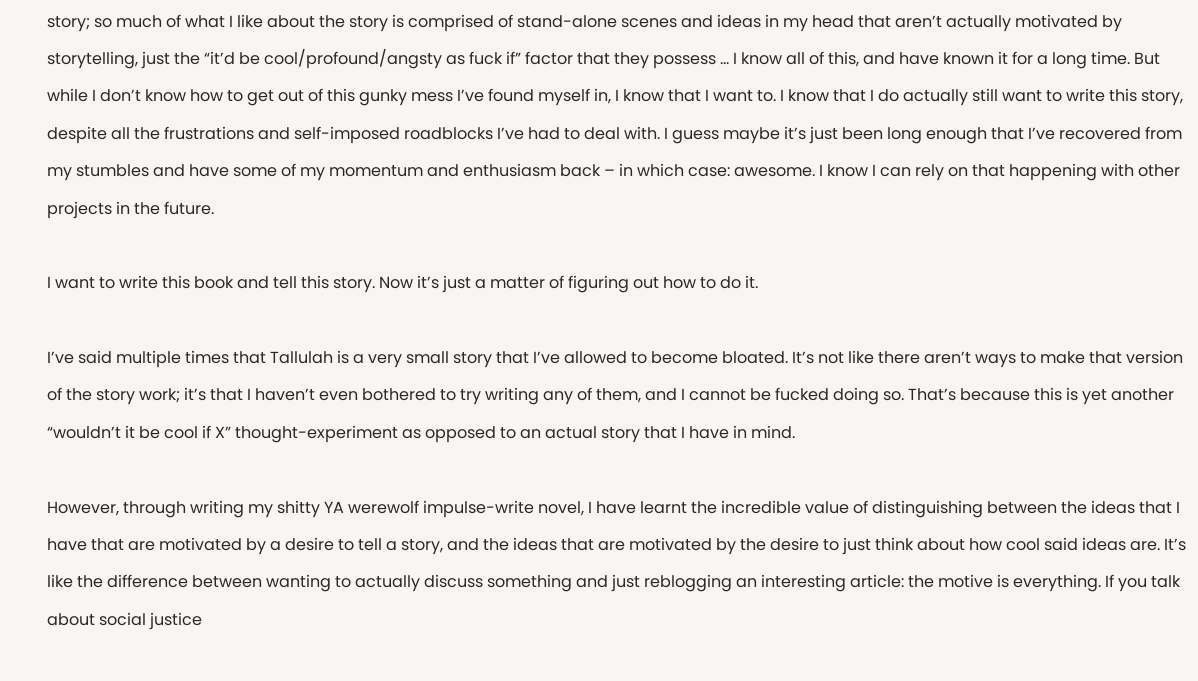story; so much of what I like about the story is comprised of stand-alone scenes and ideas in my head that aren’t actually motivated by storytelling, just the “it’d be cool/profound/angsty as fuck if” factor that they possess … I know all of this, and have known it for a long time. But while I don’t know how to get out of this gunky mess I’ve found myself in, I know that I want to. I know that I do actually still want to write this story, despite all the frustrations and self-imposed roadblocks I’ve had to deal with. I guess maybe it’s just been long enough that I’ve recovered from my stumbles and have some of my momentum and enthusiasm back – in which case: awesome. I know I can rely on that happening with other projects in the future.

I want to write this book and tell this story. Now it’s just a matter of figuring out how to do it.

I’ve said multiple times that Tallulah is a very small story that I’ve allowed to become bloated. It’s not like there aren’t ways to make that version of the story work; it’s that I haven’t even bothered to try writing any of them, and I cannot be fucked doing so. That’s because this is yet another “wouldn’t it be cool if X” thought-experiment as opposed to an actual story that I have in mind.

However, through writing my shitty YA werewolf impulse-write novel, I have learnt the incredible value of distinguishing between the ideas that I have that are motivated by a desire to tell a story, and the ideas that are motivated by the desire to just think about how cool said ideas are. It’s like the difference between wanting to actually discuss something and just reblogging an interesting article: the motive is everything. If you talk about social justice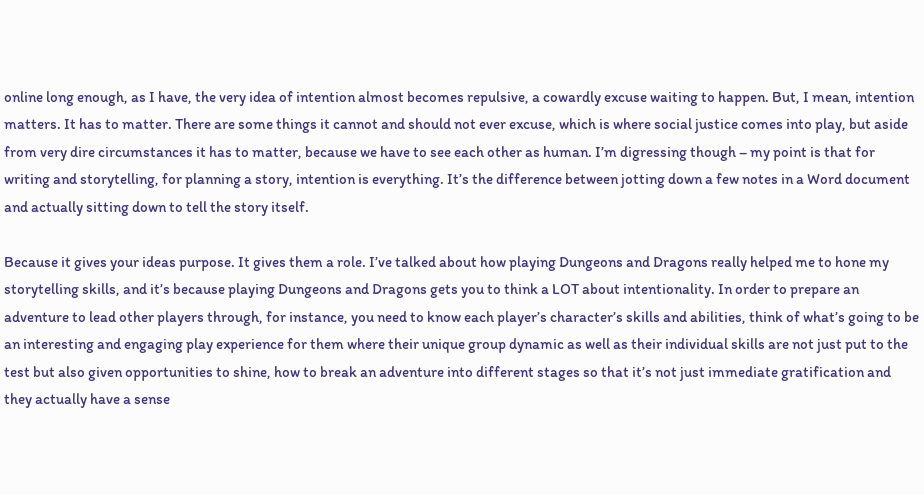online long enough, as I have, the very idea of intention almost becomes repulsive, a cowardly excuse waiting to happen. But, I mean, intention matters. It has to matter. There are some things it cannot and should not ever excuse, which is where social justice comes into play, but aside from very dire circumstances it has to matter, because we have to see each other as human. I’m digressing though – my point is that for writing and storytelling, for planning a story, intention is everything. It’s the difference between jotting down a few notes in a Word document and actually sitting down to tell the story itself.

Because it gives your ideas purpose. It gives them a role. I’ve talked about how playing Dungeons and Dragons really helped me to hone my storytelling skills, and it’s because playing Dungeons and Dragons gets you to think a LOT about intentionality. In order to prepare an adventure to lead other players through, for instance, you need to know each player’s character’s skills and abilities, think of what’s going to be an interesting and engaging play experience for them where their unique group dynamic as well as their individual skills are not just put to the test but also given opportunities to shine, how to break an adventure into different stages so that it’s not just immediate gratification and they actually have a sense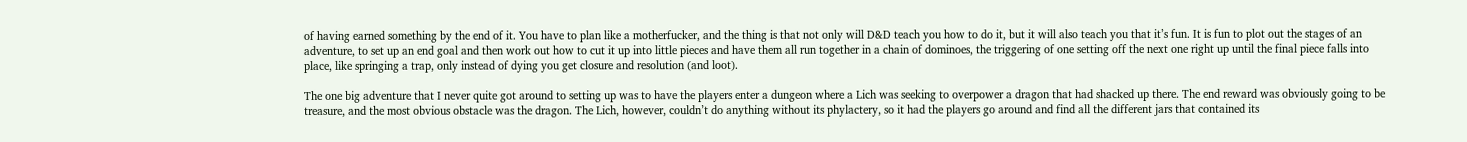of having earned something by the end of it. You have to plan like a motherfucker, and the thing is that not only will D&D teach you how to do it, but it will also teach you that it’s fun. It is fun to plot out the stages of an adventure, to set up an end goal and then work out how to cut it up into little pieces and have them all run together in a chain of dominoes, the triggering of one setting off the next one right up until the final piece falls into place, like springing a trap, only instead of dying you get closure and resolution (and loot).

The one big adventure that I never quite got around to setting up was to have the players enter a dungeon where a Lich was seeking to overpower a dragon that had shacked up there. The end reward was obviously going to be treasure, and the most obvious obstacle was the dragon. The Lich, however, couldn’t do anything without its phylactery, so it had the players go around and find all the different jars that contained its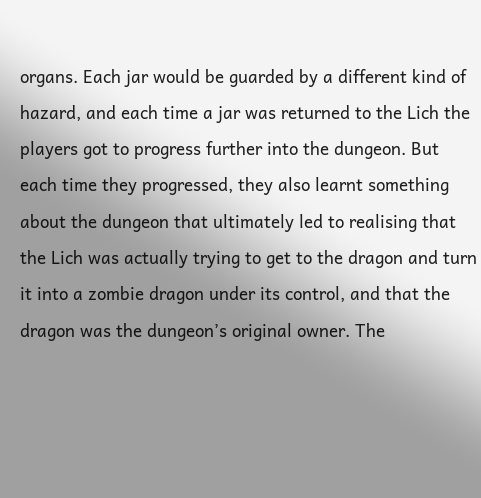organs. Each jar would be guarded by a different kind of hazard, and each time a jar was returned to the Lich the players got to progress further into the dungeon. But each time they progressed, they also learnt something about the dungeon that ultimately led to realising that the Lich was actually trying to get to the dragon and turn it into a zombie dragon under its control, and that the dragon was the dungeon’s original owner. The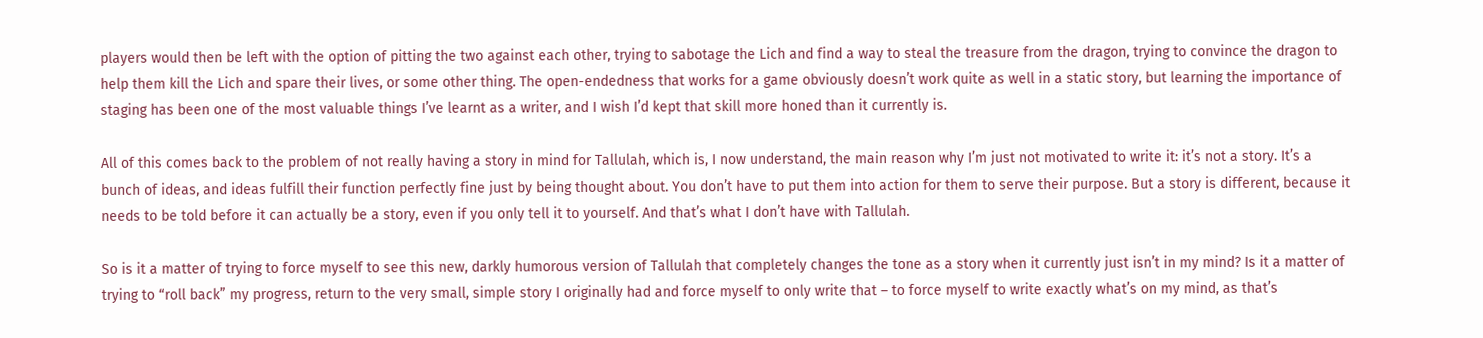players would then be left with the option of pitting the two against each other, trying to sabotage the Lich and find a way to steal the treasure from the dragon, trying to convince the dragon to help them kill the Lich and spare their lives, or some other thing. The open-endedness that works for a game obviously doesn’t work quite as well in a static story, but learning the importance of staging has been one of the most valuable things I’ve learnt as a writer, and I wish I’d kept that skill more honed than it currently is.

All of this comes back to the problem of not really having a story in mind for Tallulah, which is, I now understand, the main reason why I’m just not motivated to write it: it’s not a story. It’s a bunch of ideas, and ideas fulfill their function perfectly fine just by being thought about. You don’t have to put them into action for them to serve their purpose. But a story is different, because it needs to be told before it can actually be a story, even if you only tell it to yourself. And that’s what I don’t have with Tallulah.

So is it a matter of trying to force myself to see this new, darkly humorous version of Tallulah that completely changes the tone as a story when it currently just isn’t in my mind? Is it a matter of trying to “roll back” my progress, return to the very small, simple story I originally had and force myself to only write that – to force myself to write exactly what’s on my mind, as that’s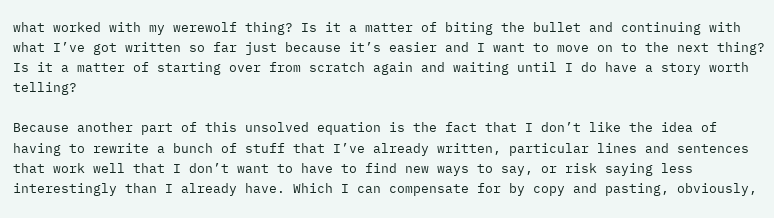what worked with my werewolf thing? Is it a matter of biting the bullet and continuing with what I’ve got written so far just because it’s easier and I want to move on to the next thing? Is it a matter of starting over from scratch again and waiting until I do have a story worth telling?

Because another part of this unsolved equation is the fact that I don’t like the idea of having to rewrite a bunch of stuff that I’ve already written, particular lines and sentences that work well that I don’t want to have to find new ways to say, or risk saying less interestingly than I already have. Which I can compensate for by copy and pasting, obviously,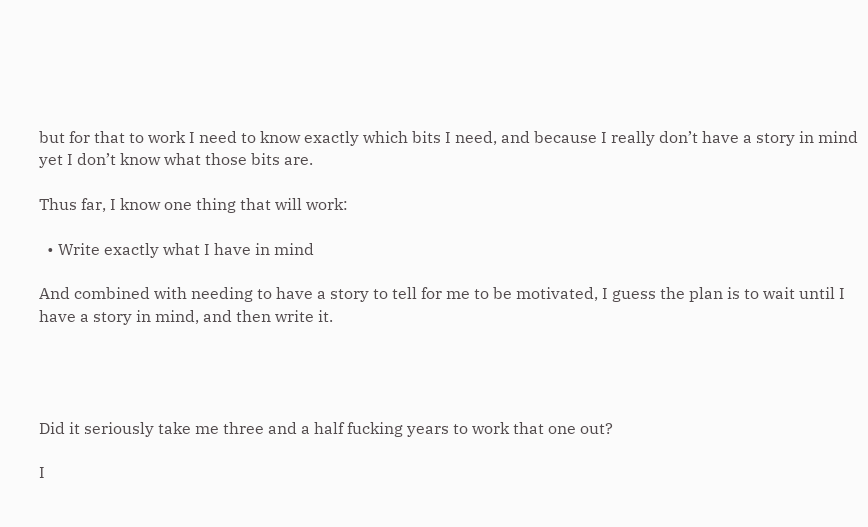but for that to work I need to know exactly which bits I need, and because I really don’t have a story in mind yet I don’t know what those bits are.

Thus far, I know one thing that will work:

  • Write exactly what I have in mind

And combined with needing to have a story to tell for me to be motivated, I guess the plan is to wait until I have a story in mind, and then write it.




Did it seriously take me three and a half fucking years to work that one out?

I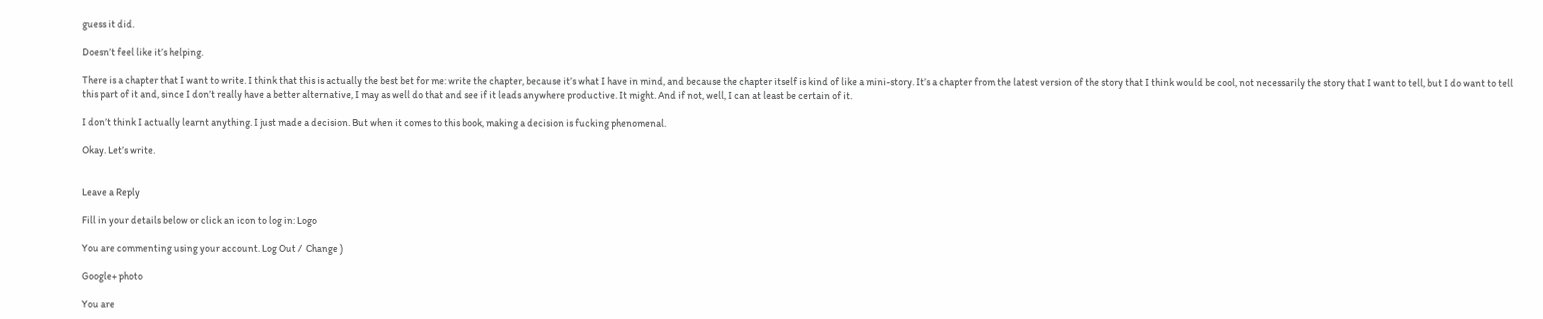guess it did.

Doesn’t feel like it’s helping.

There is a chapter that I want to write. I think that this is actually the best bet for me: write the chapter, because it’s what I have in mind, and because the chapter itself is kind of like a mini-story. It’s a chapter from the latest version of the story that I think would be cool, not necessarily the story that I want to tell, but I do want to tell this part of it and, since I don’t really have a better alternative, I may as well do that and see if it leads anywhere productive. It might. And if not, well, I can at least be certain of it.

I don’t think I actually learnt anything. I just made a decision. But when it comes to this book, making a decision is fucking phenomenal.

Okay. Let’s write.


Leave a Reply

Fill in your details below or click an icon to log in: Logo

You are commenting using your account. Log Out /  Change )

Google+ photo

You are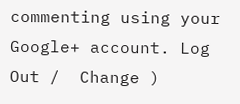commenting using your Google+ account. Log Out /  Change )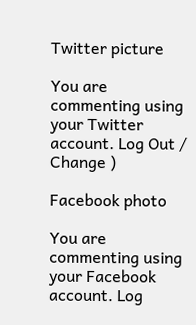Twitter picture

You are commenting using your Twitter account. Log Out /  Change )

Facebook photo

You are commenting using your Facebook account. Log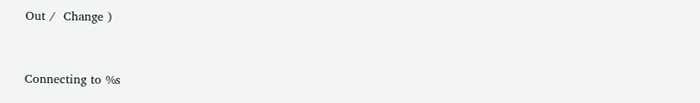Out /  Change )


Connecting to %s